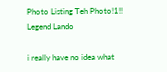Photo Listing Teh Photo!1!!
Legend Lando

i really have no idea what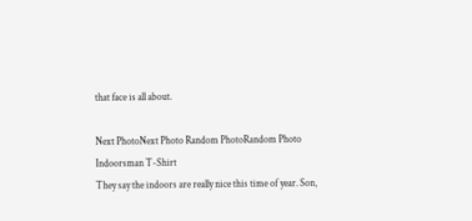that face is all about.

Next PhotoNext Photo Random PhotoRandom Photo
Indoorsman T-Shirt
They say the indoors are really nice this time of year. Son,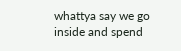whattya say we go inside and spend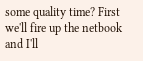some quality time? First we'll fire up the netbook and I'll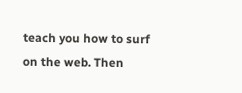teach you how to surf on the web. Then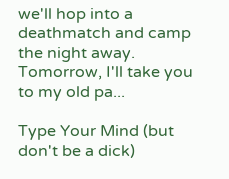we'll hop into a deathmatch and camp the night away. Tomorrow, I'll take you to my old pa...

Type Your Mind (but don't be a dick)